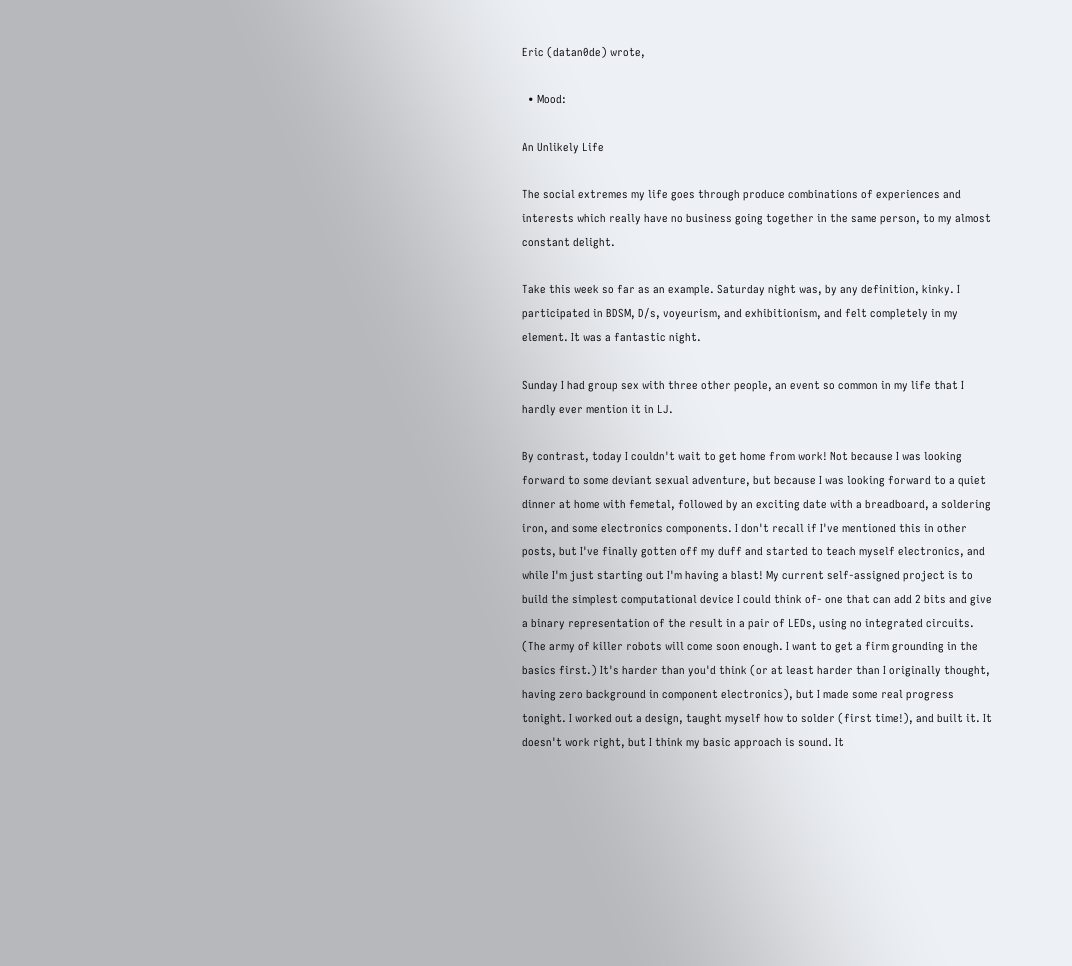Eric (datan0de) wrote,

  • Mood:

An Unlikely Life

The social extremes my life goes through produce combinations of experiences and interests which really have no business going together in the same person, to my almost constant delight.

Take this week so far as an example. Saturday night was, by any definition, kinky. I participated in BDSM, D/s, voyeurism, and exhibitionism, and felt completely in my element. It was a fantastic night.

Sunday I had group sex with three other people, an event so common in my life that I hardly ever mention it in LJ.

By contrast, today I couldn't wait to get home from work! Not because I was looking forward to some deviant sexual adventure, but because I was looking forward to a quiet dinner at home with femetal, followed by an exciting date with a breadboard, a soldering iron, and some electronics components. I don't recall if I've mentioned this in other posts, but I've finally gotten off my duff and started to teach myself electronics, and while I'm just starting out I'm having a blast! My current self-assigned project is to build the simplest computational device I could think of- one that can add 2 bits and give a binary representation of the result in a pair of LEDs, using no integrated circuits. (The army of killer robots will come soon enough. I want to get a firm grounding in the basics first.) It's harder than you'd think (or at least harder than I originally thought, having zero background in component electronics), but I made some real progress tonight. I worked out a design, taught myself how to solder (first time!), and built it. It doesn't work right, but I think my basic approach is sound. It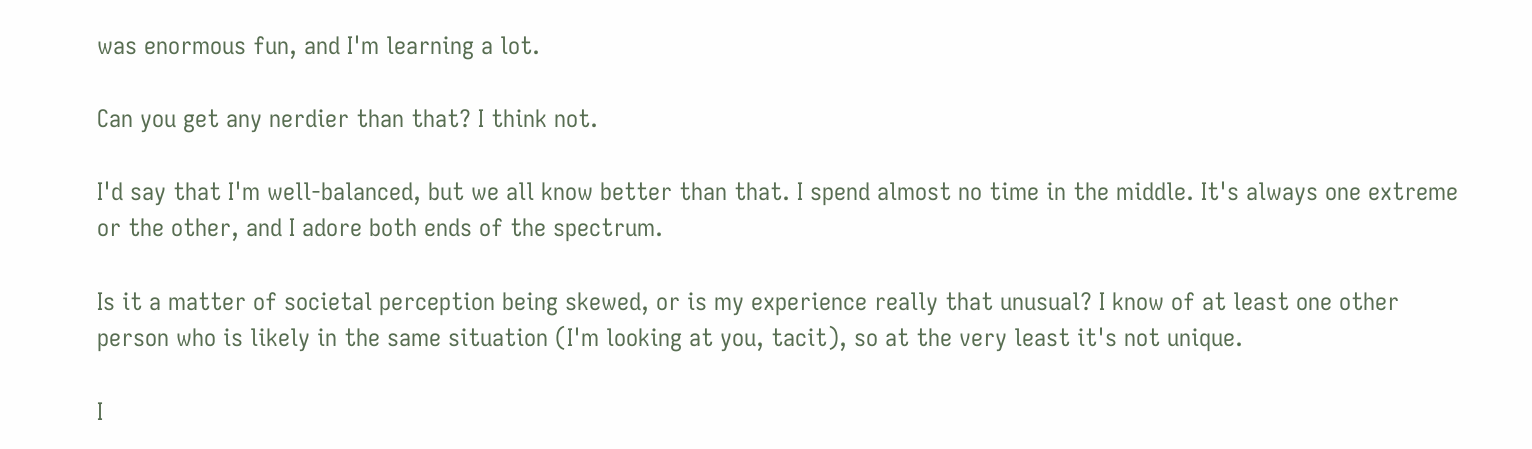was enormous fun, and I'm learning a lot.

Can you get any nerdier than that? I think not.

I'd say that I'm well-balanced, but we all know better than that. I spend almost no time in the middle. It's always one extreme or the other, and I adore both ends of the spectrum.

Is it a matter of societal perception being skewed, or is my experience really that unusual? I know of at least one other person who is likely in the same situation (I'm looking at you, tacit), so at the very least it's not unique.

I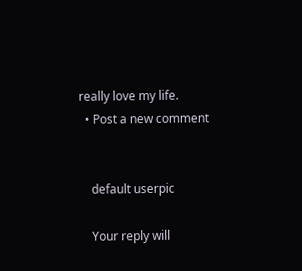really love my life.
  • Post a new comment


    default userpic

    Your reply will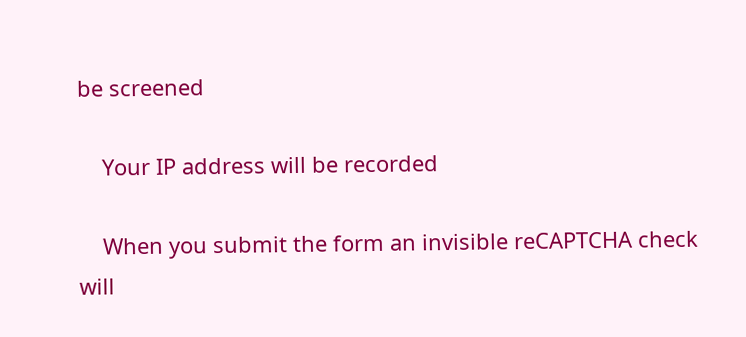be screened

    Your IP address will be recorded

    When you submit the form an invisible reCAPTCHA check will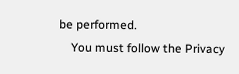be performed.
    You must follow the Privacy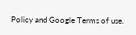Policy and Google Terms of use.